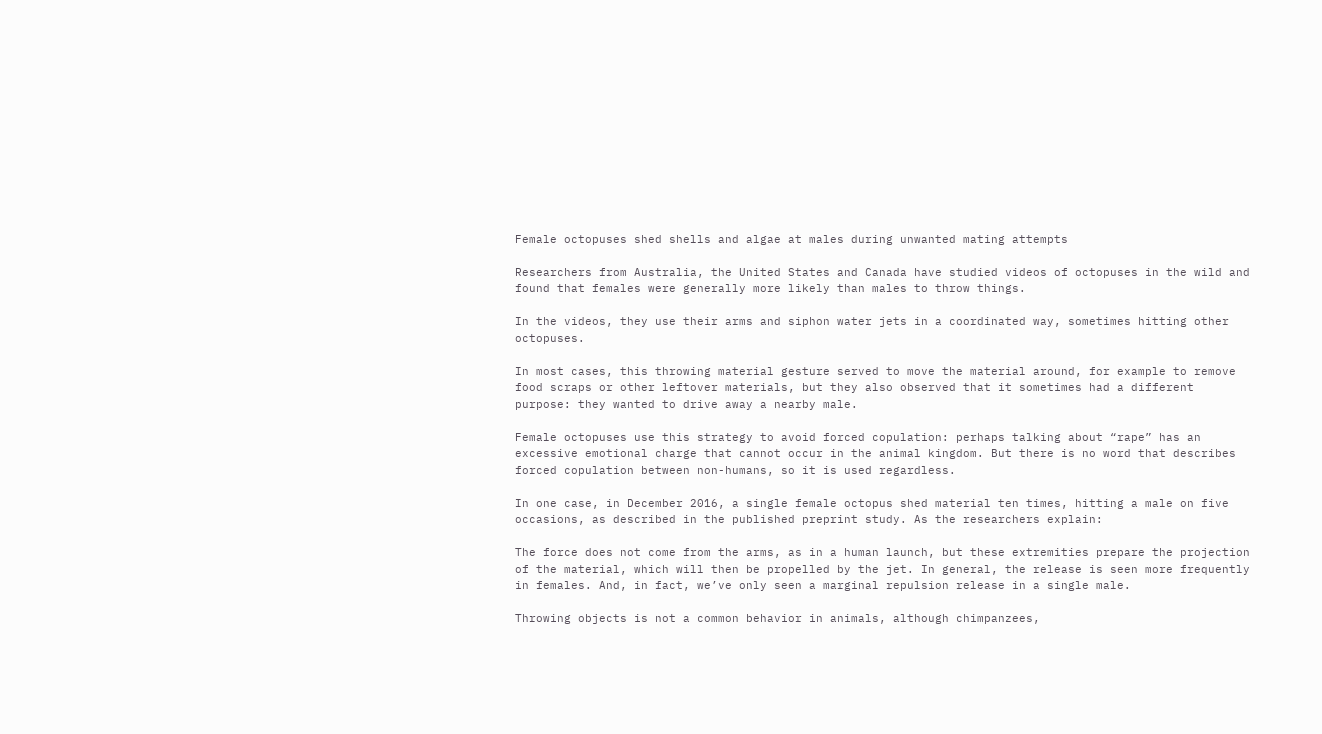Female octopuses shed shells and algae at males during unwanted mating attempts

Researchers from Australia, the United States and Canada have studied videos of octopuses in the wild and found that females were generally more likely than males to throw things.

In the videos, they use their arms and siphon water jets in a coordinated way, sometimes hitting other octopuses.

In most cases, this throwing material gesture served to move the material around, for example to remove food scraps or other leftover materials, but they also observed that it sometimes had a different purpose: they wanted to drive away a nearby male.

Female octopuses use this strategy to avoid forced copulation: perhaps talking about “rape” has an excessive emotional charge that cannot occur in the animal kingdom. But there is no word that describes forced copulation between non-humans, so it is used regardless.

In one case, in December 2016, a single female octopus shed material ten times, hitting a male on five occasions, as described in the published preprint study. As the researchers explain:

The force does not come from the arms, as in a human launch, but these extremities prepare the projection of the material, which will then be propelled by the jet. In general, the release is seen more frequently in females. And, in fact, we’ve only seen a marginal repulsion release in a single male.

Throwing objects is not a common behavior in animals, although chimpanzees,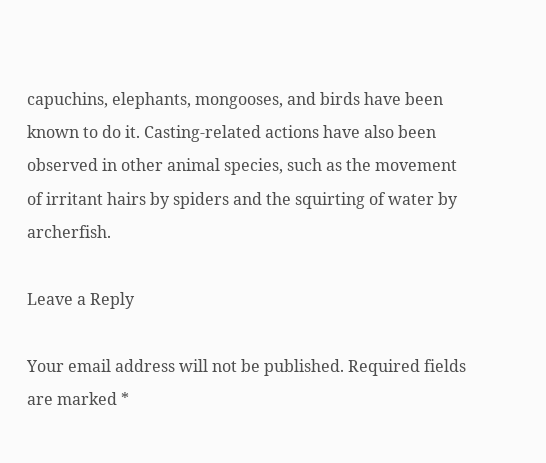capuchins, elephants, mongooses, and birds have been known to do it. Casting-related actions have also been observed in other animal species, such as the movement of irritant hairs by spiders and the squirting of water by archerfish.

Leave a Reply

Your email address will not be published. Required fields are marked *